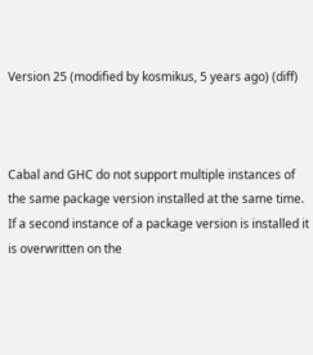Version 25 (modified by kosmikus, 5 years ago) (diff)



Cabal and GHC do not support multiple instances of the same package version installed at the same time. If a second instance of a package version is installed it is overwritten on the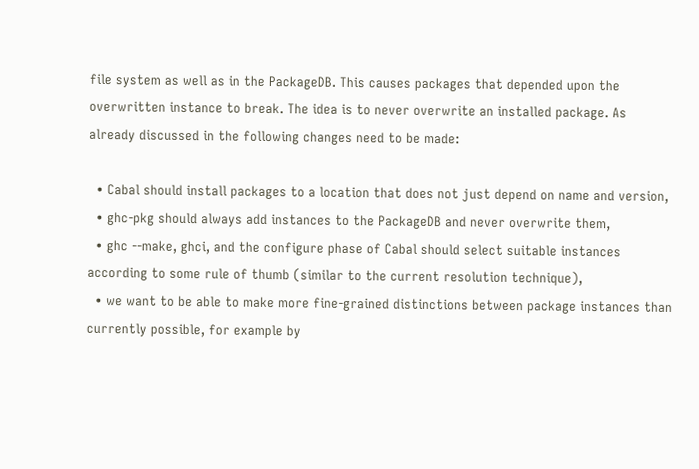file system as well as in the PackageDB. This causes packages that depended upon the overwritten instance to break. The idea is to never overwrite an installed package. As already discussed in the following changes need to be made:

  • Cabal should install packages to a location that does not just depend on name and version,
  • ghc-pkg should always add instances to the PackageDB and never overwrite them,
  • ghc --make, ghci, and the configure phase of Cabal should select suitable instances according to some rule of thumb (similar to the current resolution technique),
  • we want to be able to make more fine-grained distinctions between package instances than currently possible, for example by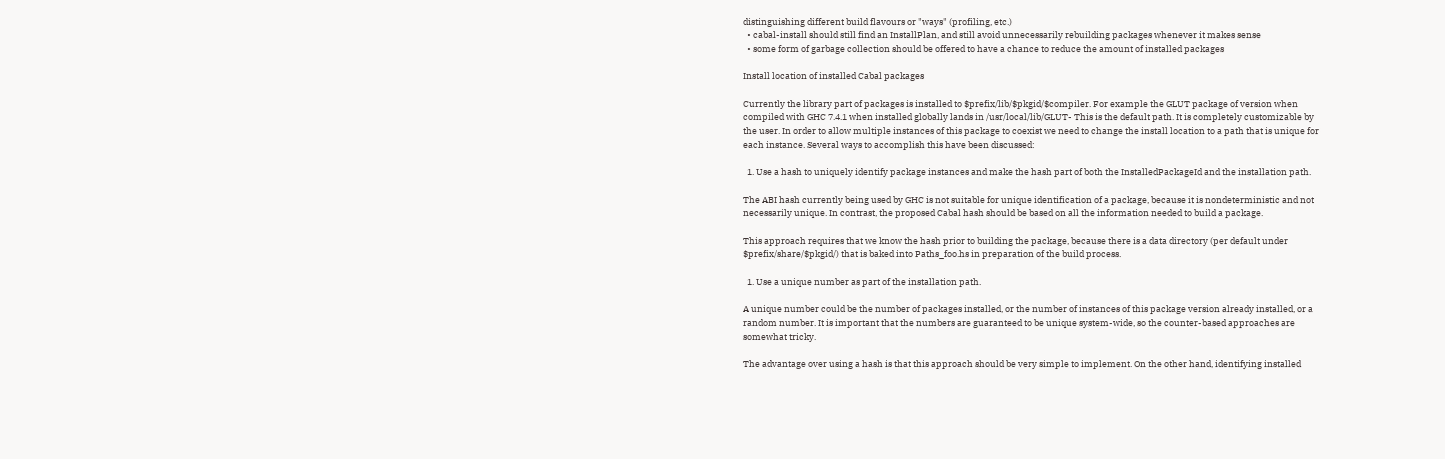distinguishing different build flavours or "ways" (profiling, etc.)
  • cabal-install should still find an InstallPlan, and still avoid unnecessarily rebuilding packages whenever it makes sense
  • some form of garbage collection should be offered to have a chance to reduce the amount of installed packages

Install location of installed Cabal packages

Currently the library part of packages is installed to $prefix/lib/$pkgid/$compiler. For example the GLUT package of version when compiled with GHC 7.4.1 when installed globally lands in /usr/local/lib/GLUT- This is the default path. It is completely customizable by the user. In order to allow multiple instances of this package to coexist we need to change the install location to a path that is unique for each instance. Several ways to accomplish this have been discussed:

  1. Use a hash to uniquely identify package instances and make the hash part of both the InstalledPackageId and the installation path.

The ABI hash currently being used by GHC is not suitable for unique identification of a package, because it is nondeterministic and not necessarily unique. In contrast, the proposed Cabal hash should be based on all the information needed to build a package.

This approach requires that we know the hash prior to building the package, because there is a data directory (per default under $prefix/share/$pkgid/) that is baked into Paths_foo.hs in preparation of the build process.

  1. Use a unique number as part of the installation path.

A unique number could be the number of packages installed, or the number of instances of this package version already installed, or a random number. It is important that the numbers are guaranteed to be unique system-wide, so the counter-based approaches are somewhat tricky.

The advantage over using a hash is that this approach should be very simple to implement. On the other hand, identifying installed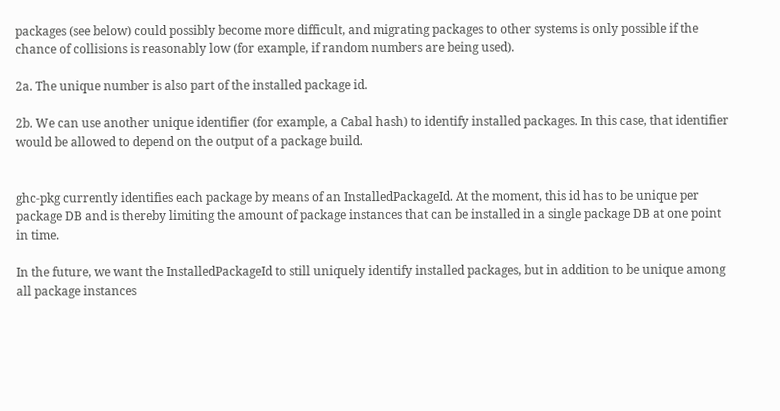packages (see below) could possibly become more difficult, and migrating packages to other systems is only possible if the chance of collisions is reasonably low (for example, if random numbers are being used).

2a. The unique number is also part of the installed package id.

2b. We can use another unique identifier (for example, a Cabal hash) to identify installed packages. In this case, that identifier would be allowed to depend on the output of a package build.


ghc-pkg currently identifies each package by means of an InstalledPackageId. At the moment, this id has to be unique per package DB and is thereby limiting the amount of package instances that can be installed in a single package DB at one point in time.

In the future, we want the InstalledPackageId to still uniquely identify installed packages, but in addition to be unique among all package instances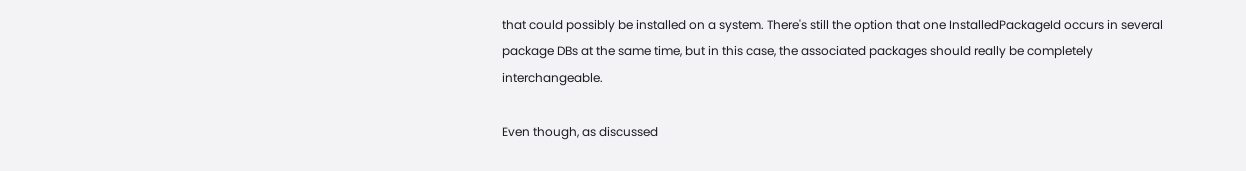that could possibly be installed on a system. There's still the option that one InstalledPackageId occurs in several package DBs at the same time, but in this case, the associated packages should really be completely interchangeable.

Even though, as discussed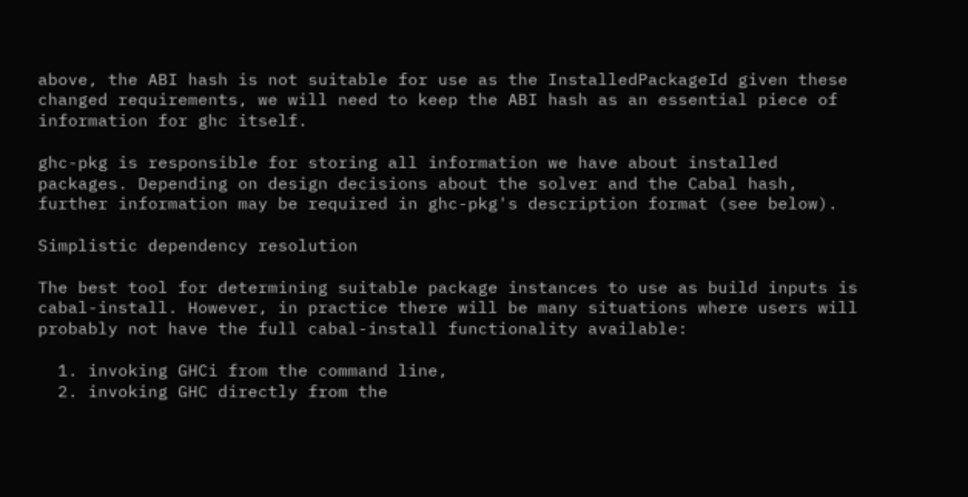above, the ABI hash is not suitable for use as the InstalledPackageId given these changed requirements, we will need to keep the ABI hash as an essential piece of information for ghc itself.

ghc-pkg is responsible for storing all information we have about installed packages. Depending on design decisions about the solver and the Cabal hash, further information may be required in ghc-pkg's description format (see below).

Simplistic dependency resolution

The best tool for determining suitable package instances to use as build inputs is cabal-install. However, in practice there will be many situations where users will probably not have the full cabal-install functionality available:

  1. invoking GHCi from the command line,
  2. invoking GHC directly from the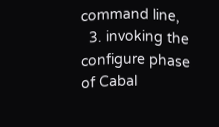command line,
  3. invoking the configure phase of Cabal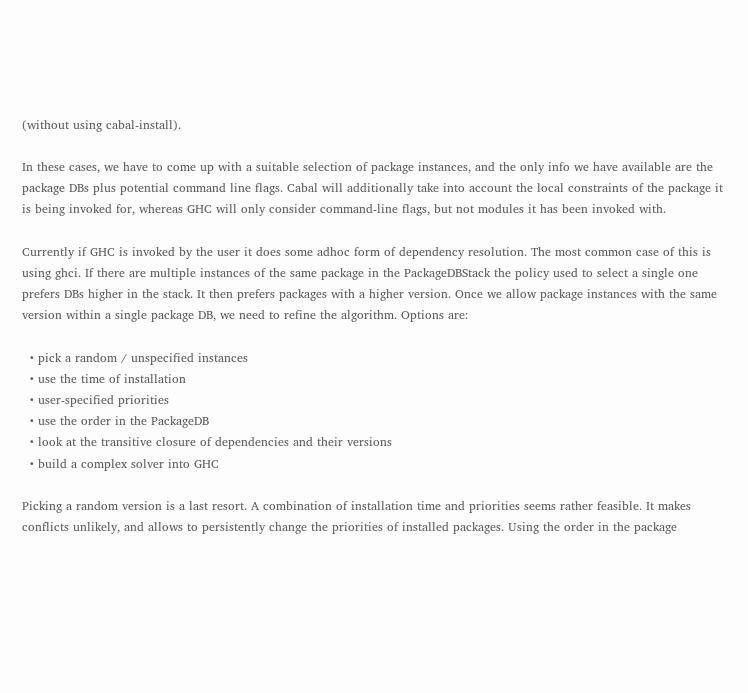(without using cabal-install).

In these cases, we have to come up with a suitable selection of package instances, and the only info we have available are the package DBs plus potential command line flags. Cabal will additionally take into account the local constraints of the package it is being invoked for, whereas GHC will only consider command-line flags, but not modules it has been invoked with.

Currently if GHC is invoked by the user it does some adhoc form of dependency resolution. The most common case of this is using ghci. If there are multiple instances of the same package in the PackageDBStack the policy used to select a single one prefers DBs higher in the stack. It then prefers packages with a higher version. Once we allow package instances with the same version within a single package DB, we need to refine the algorithm. Options are:

  • pick a random / unspecified instances
  • use the time of installation
  • user-specified priorities
  • use the order in the PackageDB
  • look at the transitive closure of dependencies and their versions
  • build a complex solver into GHC

Picking a random version is a last resort. A combination of installation time and priorities seems rather feasible. It makes conflicts unlikely, and allows to persistently change the priorities of installed packages. Using the order in the package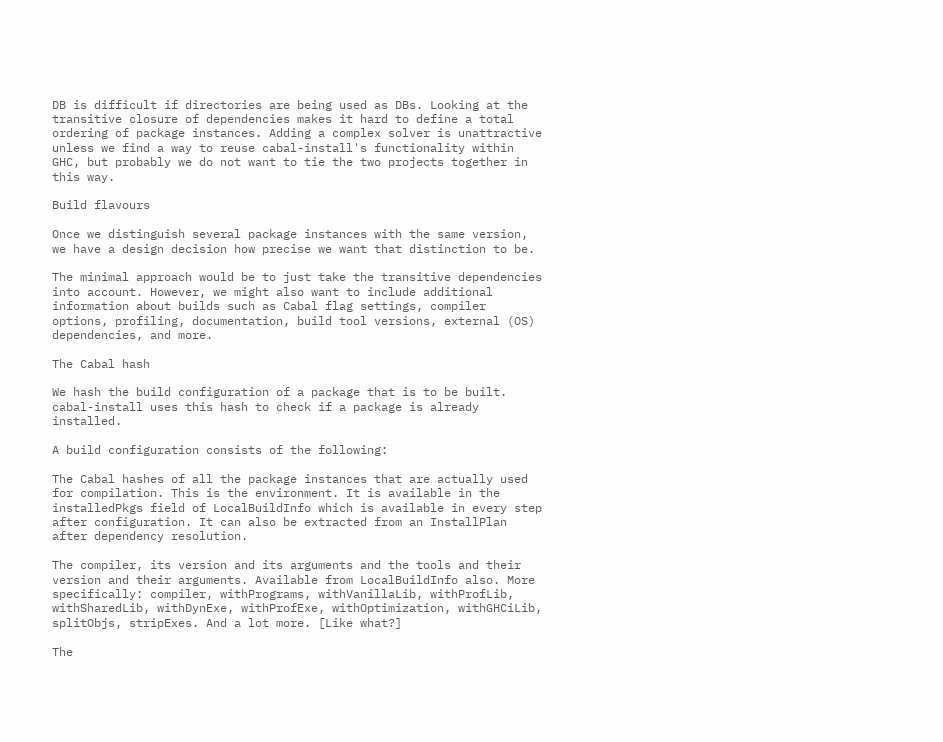DB is difficult if directories are being used as DBs. Looking at the transitive closure of dependencies makes it hard to define a total ordering of package instances. Adding a complex solver is unattractive unless we find a way to reuse cabal-install's functionality within GHC, but probably we do not want to tie the two projects together in this way.

Build flavours

Once we distinguish several package instances with the same version, we have a design decision how precise we want that distinction to be.

The minimal approach would be to just take the transitive dependencies into account. However, we might also want to include additional information about builds such as Cabal flag settings, compiler options, profiling, documentation, build tool versions, external (OS) dependencies, and more.

The Cabal hash

We hash the build configuration of a package that is to be built. cabal-install uses this hash to check if a package is already installed.

A build configuration consists of the following:

The Cabal hashes of all the package instances that are actually used for compilation. This is the environment. It is available in the installedPkgs field of LocalBuildInfo which is available in every step after configuration. It can also be extracted from an InstallPlan after dependency resolution.

The compiler, its version and its arguments and the tools and their version and their arguments. Available from LocalBuildInfo also. More specifically: compiler, withPrograms, withVanillaLib, withProfLib, withSharedLib, withDynExe, withProfExe, withOptimization, withGHCiLib, splitObjs, stripExes. And a lot more. [Like what?]

The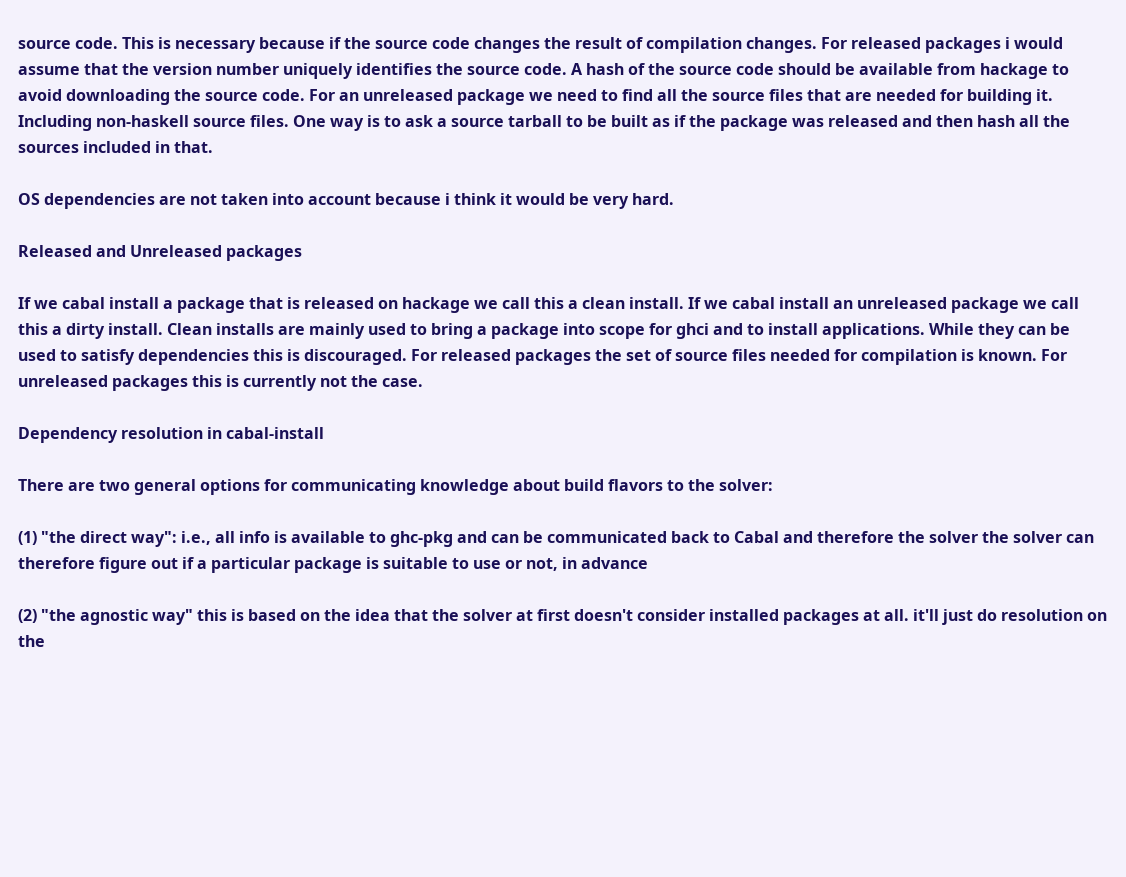source code. This is necessary because if the source code changes the result of compilation changes. For released packages i would assume that the version number uniquely identifies the source code. A hash of the source code should be available from hackage to avoid downloading the source code. For an unreleased package we need to find all the source files that are needed for building it. Including non-haskell source files. One way is to ask a source tarball to be built as if the package was released and then hash all the sources included in that.

OS dependencies are not taken into account because i think it would be very hard.

Released and Unreleased packages

If we cabal install a package that is released on hackage we call this a clean install. If we cabal install an unreleased package we call this a dirty install. Clean installs are mainly used to bring a package into scope for ghci and to install applications. While they can be used to satisfy dependencies this is discouraged. For released packages the set of source files needed for compilation is known. For unreleased packages this is currently not the case.

Dependency resolution in cabal-install

There are two general options for communicating knowledge about build flavors to the solver:

(1) "the direct way": i.e., all info is available to ghc-pkg and can be communicated back to Cabal and therefore the solver the solver can therefore figure out if a particular package is suitable to use or not, in advance

(2) "the agnostic way" this is based on the idea that the solver at first doesn't consider installed packages at all. it'll just do resolution on the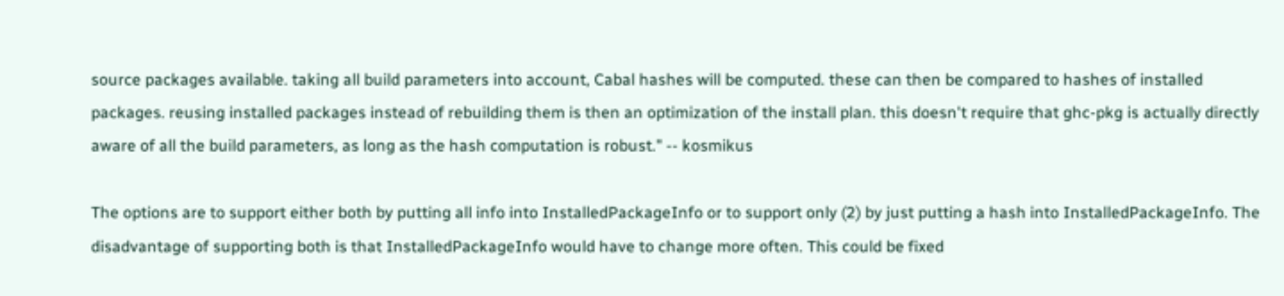source packages available. taking all build parameters into account, Cabal hashes will be computed. these can then be compared to hashes of installed packages. reusing installed packages instead of rebuilding them is then an optimization of the install plan. this doesn't require that ghc-pkg is actually directly aware of all the build parameters, as long as the hash computation is robust." -- kosmikus

The options are to support either both by putting all info into InstalledPackageInfo or to support only (2) by just putting a hash into InstalledPackageInfo. The disadvantage of supporting both is that InstalledPackageInfo would have to change more often. This could be fixed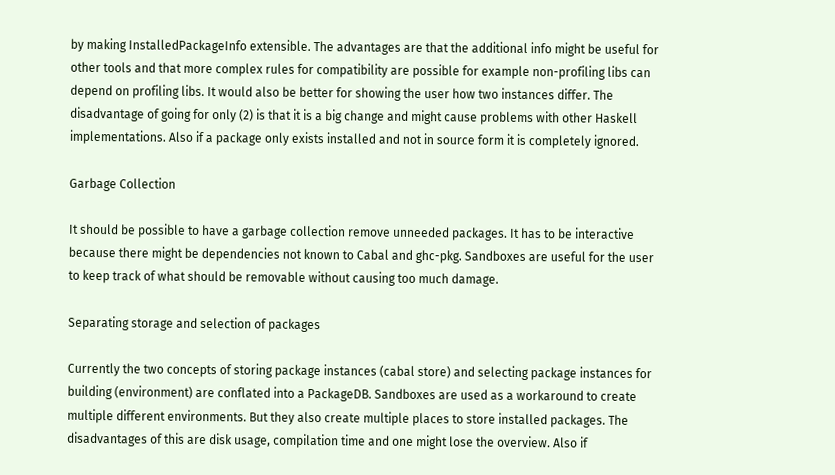by making InstalledPackageInfo extensible. The advantages are that the additional info might be useful for other tools and that more complex rules for compatibility are possible for example non-profiling libs can depend on profiling libs. It would also be better for showing the user how two instances differ. The disadvantage of going for only (2) is that it is a big change and might cause problems with other Haskell implementations. Also if a package only exists installed and not in source form it is completely ignored.

Garbage Collection

It should be possible to have a garbage collection remove unneeded packages. It has to be interactive because there might be dependencies not known to Cabal and ghc-pkg. Sandboxes are useful for the user to keep track of what should be removable without causing too much damage.

Separating storage and selection of packages

Currently the two concepts of storing package instances (cabal store) and selecting package instances for building (environment) are conflated into a PackageDB. Sandboxes are used as a workaround to create multiple different environments. But they also create multiple places to store installed packages. The disadvantages of this are disk usage, compilation time and one might lose the overview. Also if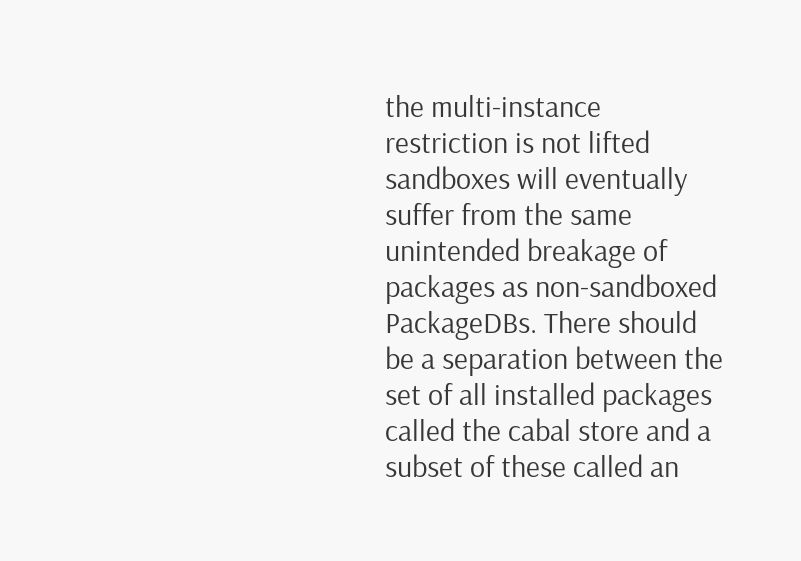the multi-instance restriction is not lifted sandboxes will eventually suffer from the same unintended breakage of packages as non-sandboxed PackageDBs. There should be a separation between the set of all installed packages called the cabal store and a subset of these called an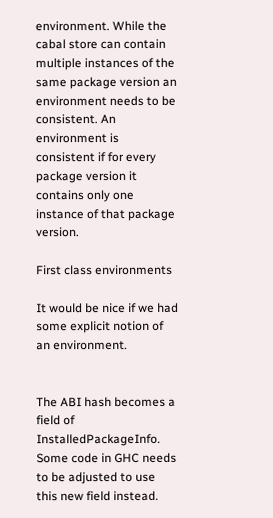environment. While the cabal store can contain multiple instances of the same package version an environment needs to be consistent. An environment is consistent if for every package version it contains only one instance of that package version.

First class environments

It would be nice if we had some explicit notion of an environment.


The ABI hash becomes a field of InstalledPackageInfo. Some code in GHC needs to be adjusted to use this new field instead.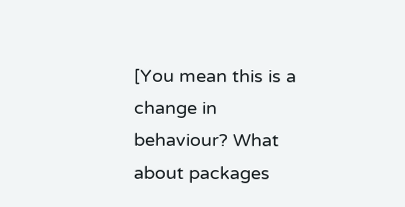[You mean this is a change in behaviour? What about packages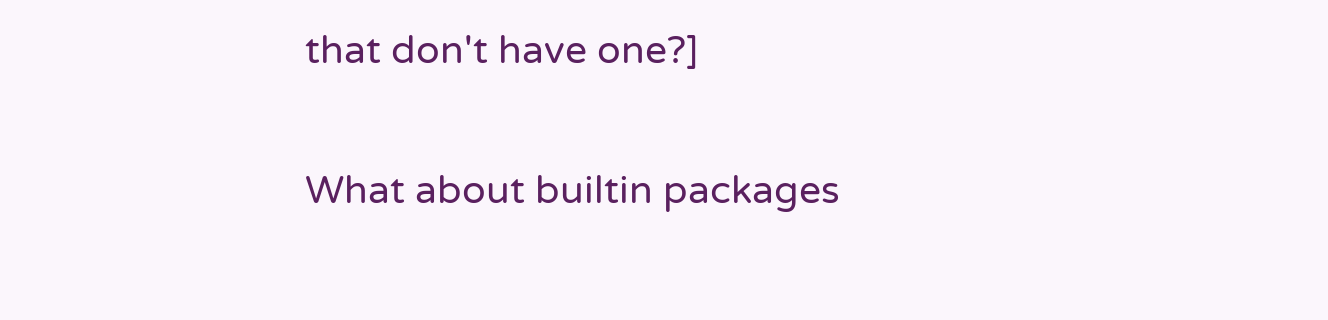that don't have one?]

What about builtin packages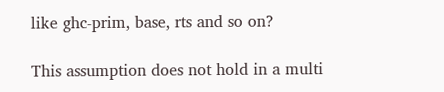like ghc-prim, base, rts and so on?

This assumption does not hold in a multi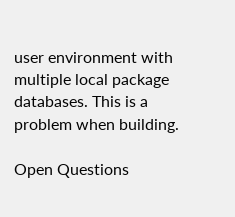user environment with multiple local package databases. This is a problem when building.

Open Questions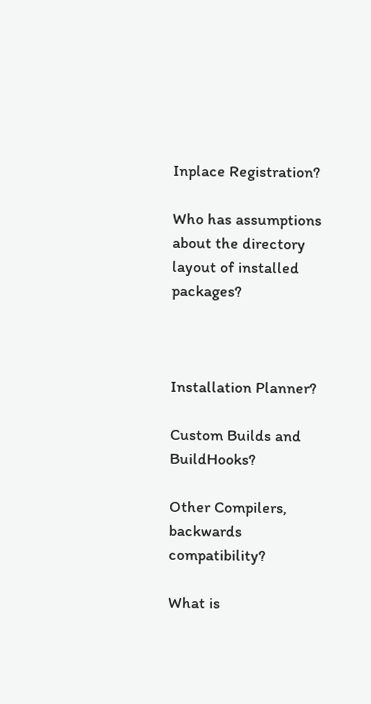Inplace Registration?

Who has assumptions about the directory layout of installed packages?



Installation Planner?

Custom Builds and BuildHooks?

Other Compilers, backwards compatibility?

What is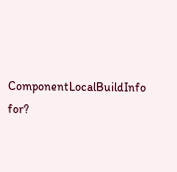ComponentLocalBuildInfo for?